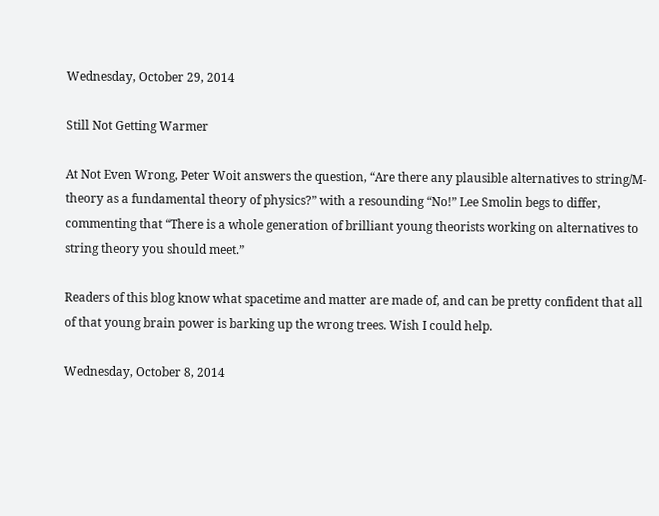Wednesday, October 29, 2014

Still Not Getting Warmer

At Not Even Wrong, Peter Woit answers the question, “Are there any plausible alternatives to string/M-theory as a fundamental theory of physics?” with a resounding “No!” Lee Smolin begs to differ, commenting that “There is a whole generation of brilliant young theorists working on alternatives to string theory you should meet.”

Readers of this blog know what spacetime and matter are made of, and can be pretty confident that all of that young brain power is barking up the wrong trees. Wish I could help.

Wednesday, October 8, 2014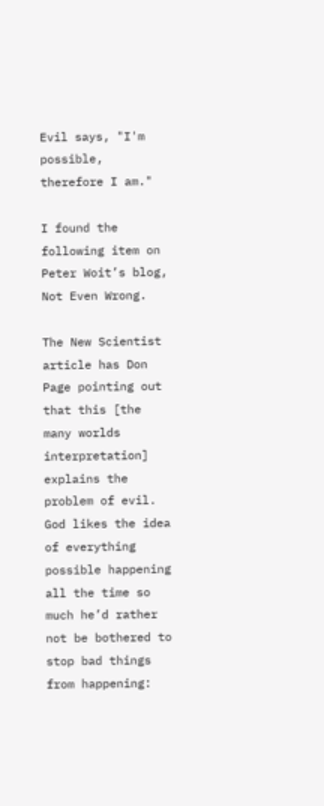Evil says, "I'm possible, therefore I am."

I found the following item on Peter Woit’s blog, Not Even Wrong.

The New Scientist article has Don Page pointing out that this [the many worlds interpretation] explains the problem of evil. God likes the idea of everything possible happening all the time so much he’d rather not be bothered to stop bad things from happening: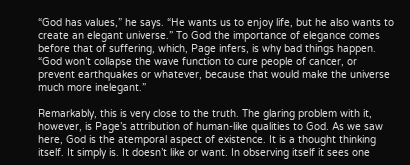“God has values,” he says. “He wants us to enjoy life, but he also wants to create an elegant universe.” To God the importance of elegance comes before that of suffering, which, Page infers, is why bad things happen. “God won’t collapse the wave function to cure people of cancer, or prevent earthquakes or whatever, because that would make the universe much more inelegant.”

Remarkably, this is very close to the truth. The glaring problem with it, however, is Page’s attribution of human-like qualities to God. As we saw here, God is the atemporal aspect of existence. It is a thought thinking itself. It simply is. It doesn’t like or want. In observing itself it sees one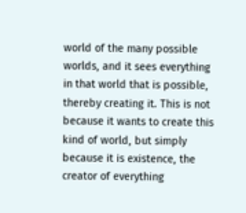world of the many possible worlds, and it sees everything in that world that is possible, thereby creating it. This is not because it wants to create this kind of world, but simply because it is existence, the creator of everything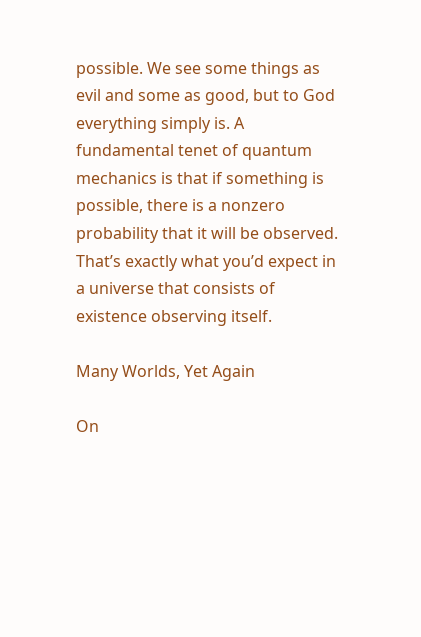possible. We see some things as evil and some as good, but to God everything simply is. A fundamental tenet of quantum mechanics is that if something is possible, there is a nonzero probability that it will be observed. That’s exactly what you’d expect in a universe that consists of existence observing itself.

Many Worlds, Yet Again

On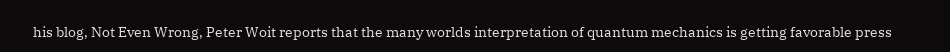his blog, Not Even Wrong, Peter Woit reports that the many worlds interpretation of quantum mechanics is getting favorable press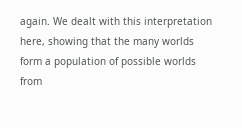again. We dealt with this interpretation here, showing that the many worlds form a population of possible worlds from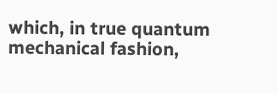which, in true quantum mechanical fashion,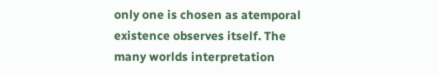only one is chosen as atemporal existence observes itself. The many worlds interpretation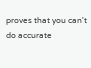proves that you can't do accurate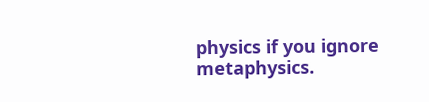physics if you ignore metaphysics.